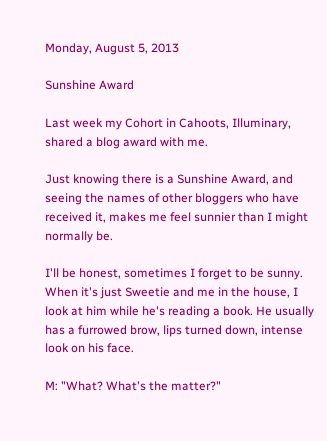Monday, August 5, 2013

Sunshine Award

Last week my Cohort in Cahoots, Illuminary, shared a blog award with me.

Just knowing there is a Sunshine Award, and seeing the names of other bloggers who have received it, makes me feel sunnier than I might normally be.

I'll be honest, sometimes I forget to be sunny. When it's just Sweetie and me in the house, I look at him while he's reading a book. He usually has a furrowed brow, lips turned down, intense look on his face.

M: "What? What's the matter?"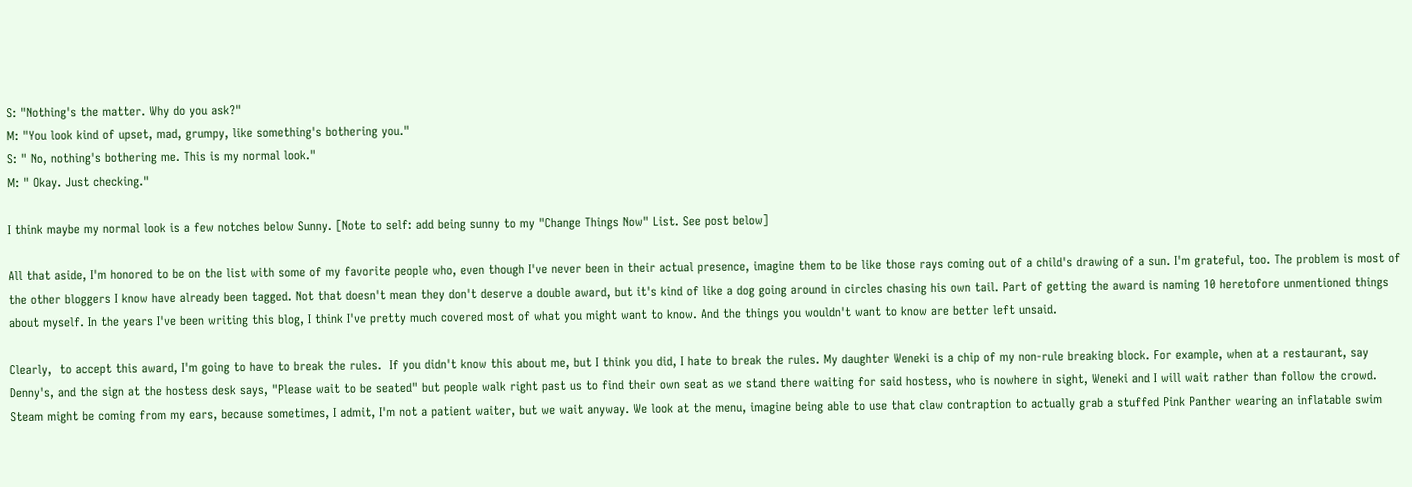S: "Nothing's the matter. Why do you ask?"
M: "You look kind of upset, mad, grumpy, like something's bothering you."
S: " No, nothing's bothering me. This is my normal look."
M: " Okay. Just checking."

I think maybe my normal look is a few notches below Sunny. [Note to self: add being sunny to my "Change Things Now" List. See post below]

All that aside, I'm honored to be on the list with some of my favorite people who, even though I've never been in their actual presence, imagine them to be like those rays coming out of a child's drawing of a sun. I'm grateful, too. The problem is most of the other bloggers I know have already been tagged. Not that doesn't mean they don't deserve a double award, but it's kind of like a dog going around in circles chasing his own tail. Part of getting the award is naming 10 heretofore unmentioned things about myself. In the years I've been writing this blog, I think I've pretty much covered most of what you might want to know. And the things you wouldn't want to know are better left unsaid.

Clearly,  to accept this award, I'm going to have to break the rules.  If you didn't know this about me, but I think you did, I hate to break the rules. My daughter Weneki is a chip of my non-rule breaking block. For example, when at a restaurant, say Denny's, and the sign at the hostess desk says, "Please wait to be seated" but people walk right past us to find their own seat as we stand there waiting for said hostess, who is nowhere in sight, Weneki and I will wait rather than follow the crowd.  Steam might be coming from my ears, because sometimes, I admit, I'm not a patient waiter, but we wait anyway. We look at the menu, imagine being able to use that claw contraption to actually grab a stuffed Pink Panther wearing an inflatable swim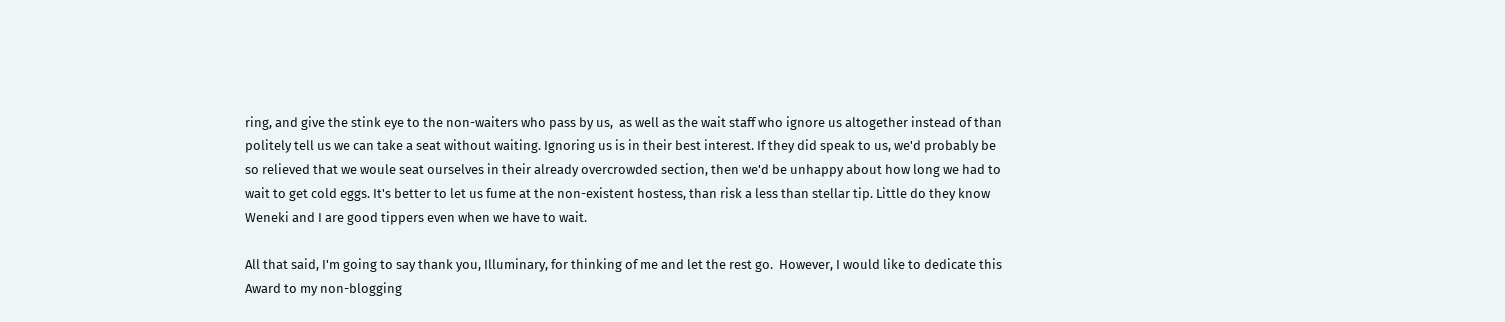ring, and give the stink eye to the non-waiters who pass by us,  as well as the wait staff who ignore us altogether instead of than politely tell us we can take a seat without waiting. Ignoring us is in their best interest. If they did speak to us, we'd probably be so relieved that we woule seat ourselves in their already overcrowded section, then we'd be unhappy about how long we had to wait to get cold eggs. It's better to let us fume at the non-existent hostess, than risk a less than stellar tip. Little do they know Weneki and I are good tippers even when we have to wait.

All that said, I'm going to say thank you, Illuminary, for thinking of me and let the rest go.  However, I would like to dedicate this Award to my non-blogging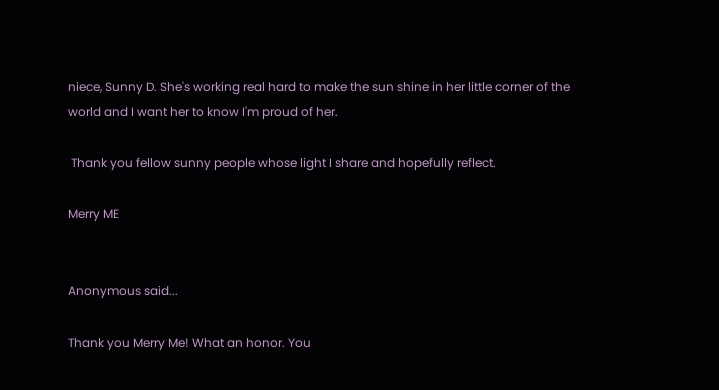niece, Sunny D. She's working real hard to make the sun shine in her little corner of the world and I want her to know I'm proud of her.

 Thank you fellow sunny people whose light I share and hopefully reflect.

Merry ME


Anonymous said...

Thank you Merry Me! What an honor. You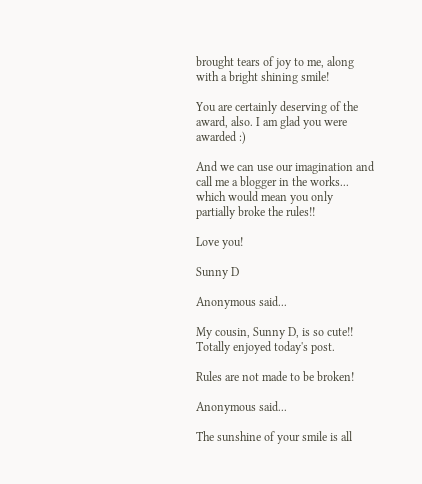brought tears of joy to me, along with a bright shining smile!

You are certainly deserving of the award, also. I am glad you were awarded :)

And we can use our imagination and call me a blogger in the works... which would mean you only partially broke the rules!!

Love you!

Sunny D

Anonymous said...

My cousin, Sunny D, is so cute!! Totally enjoyed today's post.

Rules are not made to be broken!

Anonymous said...

The sunshine of your smile is all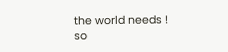the world needs !
so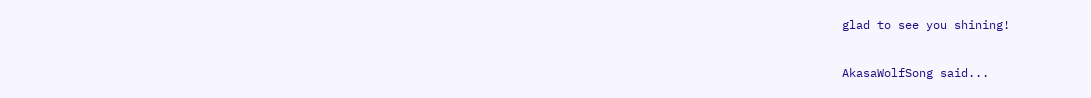glad to see you shining!

AkasaWolfSong said...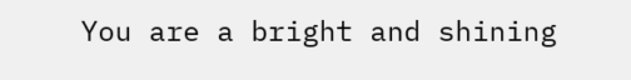You are a bright and shining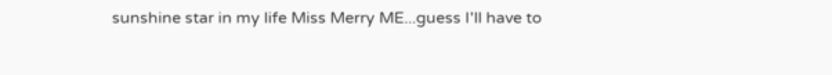sunshine star in my life Miss Merry ME...guess I'll have to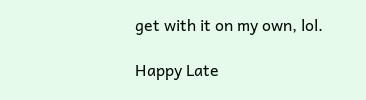get with it on my own, lol.

Happy Late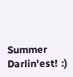Summer Darlin'est! :)